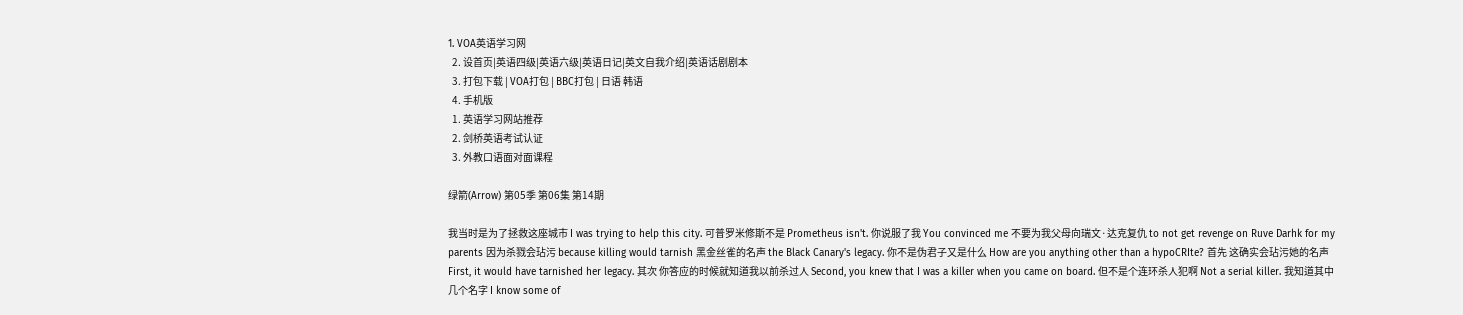1. VOA英语学习网
  2. 设首页|英语四级|英语六级|英语日记|英文自我介绍|英语话剧剧本
  3. 打包下载 | VOA打包 | BBC打包 | 日语 韩语
  4. 手机版
  1. 英语学习网站推荐
  2. 剑桥英语考试认证
  3. 外教口语面对面课程

绿箭(Arrow) 第05季 第06集 第14期

我当时是为了拯救这座城市 I was trying to help this city. 可普罗米修斯不是 Prometheus isn't. 你说服了我 You convinced me 不要为我父母向瑞文·达克复仇 to not get revenge on Ruve Darhk for my parents 因为杀戮会玷污 because killing would tarnish 黑金丝雀的名声 the Black Canary's legacy. 你不是伪君子又是什么 How are you anything other than a hypoCRIte? 首先 这确实会玷污她的名声 First, it would have tarnished her legacy. 其次 你答应的时候就知道我以前杀过人 Second, you knew that I was a killer when you came on board. 但不是个连环杀人犯啊 Not a serial killer. 我知道其中几个名字 I know some of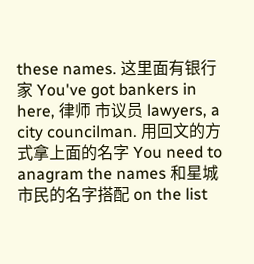these names. 这里面有银行家 You've got bankers in here, 律师 市议员 lawyers, a city councilman. 用回文的方式拿上面的名字 You need to anagram the names 和星城市民的名字搭配 on the list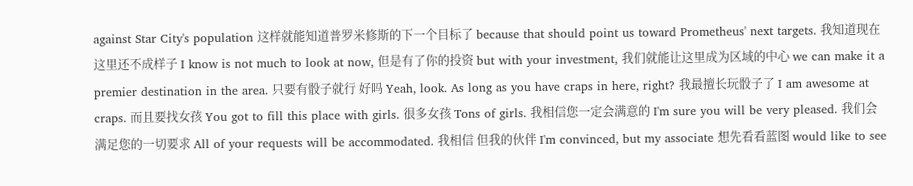against Star City's population 这样就能知道普罗米修斯的下一个目标了 because that should point us toward Prometheus' next targets. 我知道现在这里还不成样子 I know is not much to look at now, 但是有了你的投资 but with your investment, 我们就能让这里成为区域的中心 we can make it a premier destination in the area. 只要有骰子就行 好吗 Yeah, look. As long as you have craps in here, right? 我最擅长玩骰子了 I am awesome at craps. 而且要找女孩 You got to fill this place with girls. 很多女孩 Tons of girls. 我相信您一定会满意的 I'm sure you will be very pleased. 我们会满足您的一切要求 All of your requests will be accommodated. 我相信 但我的伙伴 I'm convinced, but my associate 想先看看蓝图 would like to see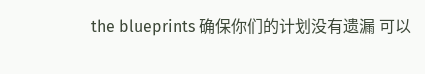the blueprints 确保你们的计划没有遗漏 可以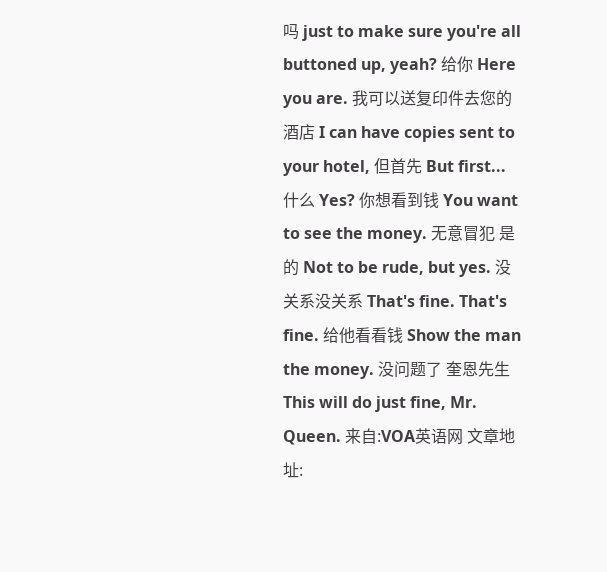吗 just to make sure you're all buttoned up, yeah? 给你 Here you are. 我可以送复印件去您的酒店 I can have copies sent to your hotel, 但首先 But first... 什么 Yes? 你想看到钱 You want to see the money. 无意冒犯 是的 Not to be rude, but yes. 没关系没关系 That's fine. That's fine. 给他看看钱 Show the man the money. 没问题了 奎恩先生 This will do just fine, Mr. Queen. 来自:VOA英语网 文章地址: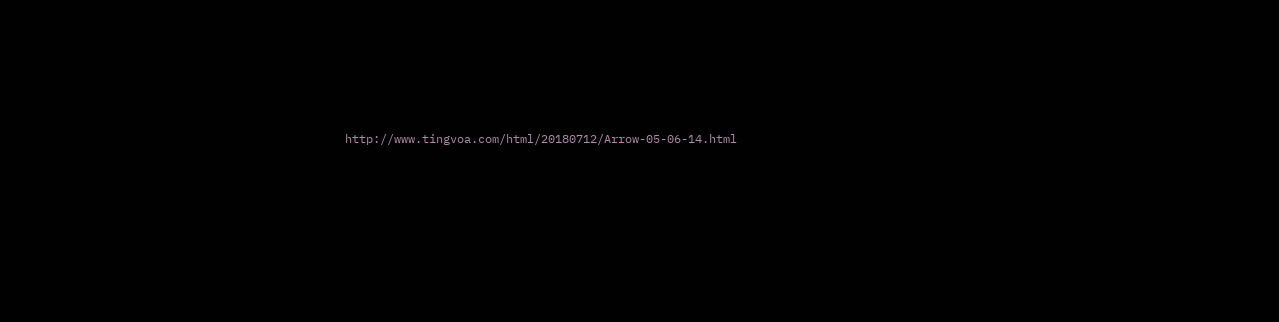http://www.tingvoa.com/html/20180712/Arrow-05-06-14.html